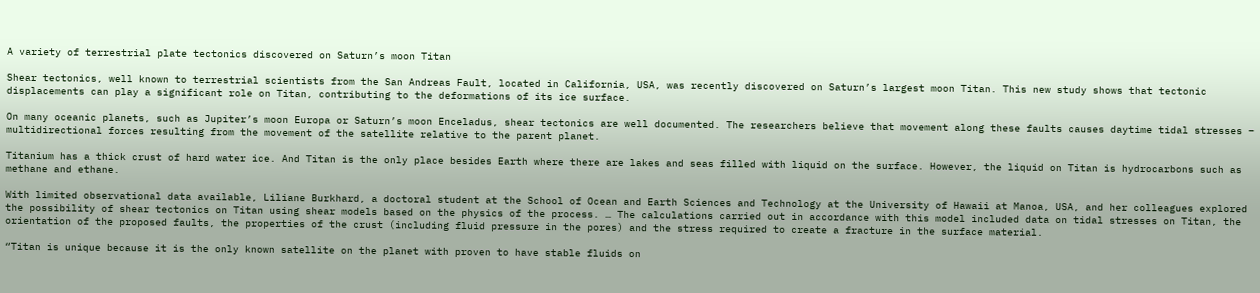A variety of terrestrial plate tectonics discovered on Saturn’s moon Titan

Shear tectonics, well known to terrestrial scientists from the San Andreas Fault, located in California, USA, was recently discovered on Saturn’s largest moon Titan. This new study shows that tectonic displacements can play a significant role on Titan, contributing to the deformations of its ice surface.

On many oceanic planets, such as Jupiter’s moon Europa or Saturn’s moon Enceladus, shear tectonics are well documented. The researchers believe that movement along these faults causes daytime tidal stresses – multidirectional forces resulting from the movement of the satellite relative to the parent planet.

Titanium has a thick crust of hard water ice. And Titan is the only place besides Earth where there are lakes and seas filled with liquid on the surface. However, the liquid on Titan is hydrocarbons such as methane and ethane.

With limited observational data available, Liliane Burkhard, a doctoral student at the School of Ocean and Earth Sciences and Technology at the University of Hawaii at Manoa, USA, and her colleagues explored the possibility of shear tectonics on Titan using shear models based on the physics of the process. … The calculations carried out in accordance with this model included data on tidal stresses on Titan, the orientation of the proposed faults, the properties of the crust (including fluid pressure in the pores) and the stress required to create a fracture in the surface material.

“Titan is unique because it is the only known satellite on the planet with proven to have stable fluids on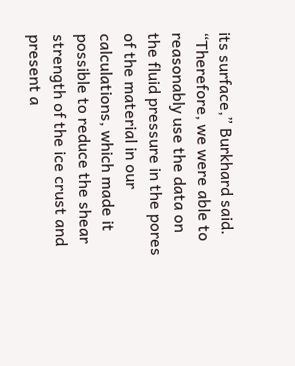its surface,” Burkhard said. “Therefore, we were able to reasonably use the data on the fluid pressure in the pores of the material in our calculations, which made it possible to reduce the shear strength of the ice crust and present a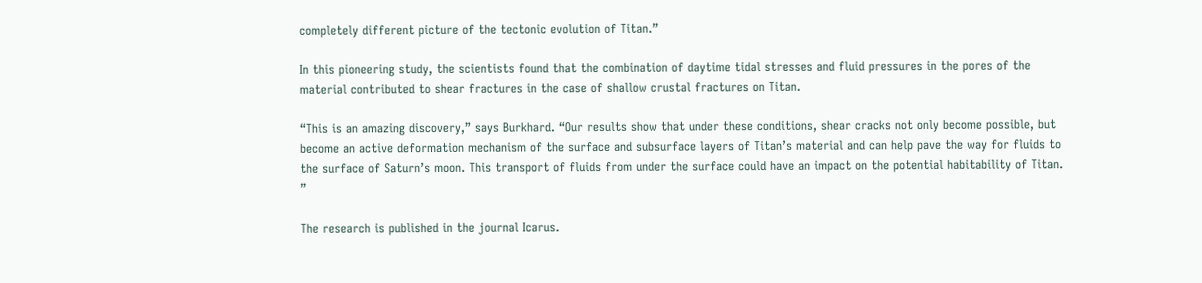completely different picture of the tectonic evolution of Titan.”

In this pioneering study, the scientists found that the combination of daytime tidal stresses and fluid pressures in the pores of the material contributed to shear fractures in the case of shallow crustal fractures on Titan.

“This is an amazing discovery,” says Burkhard. “Our results show that under these conditions, shear cracks not only become possible, but become an active deformation mechanism of the surface and subsurface layers of Titan’s material and can help pave the way for fluids to the surface of Saturn’s moon. This transport of fluids from under the surface could have an impact on the potential habitability of Titan. ”

The research is published in the journal Icarus.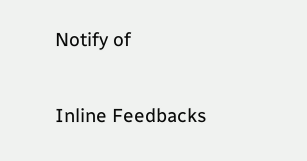Notify of

Inline Feedbacks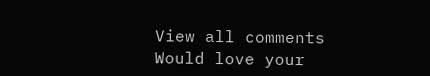View all comments
Would love your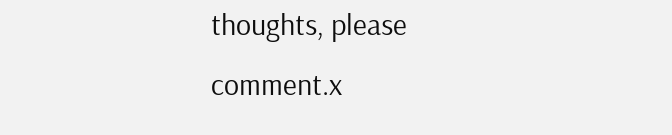thoughts, please comment.x